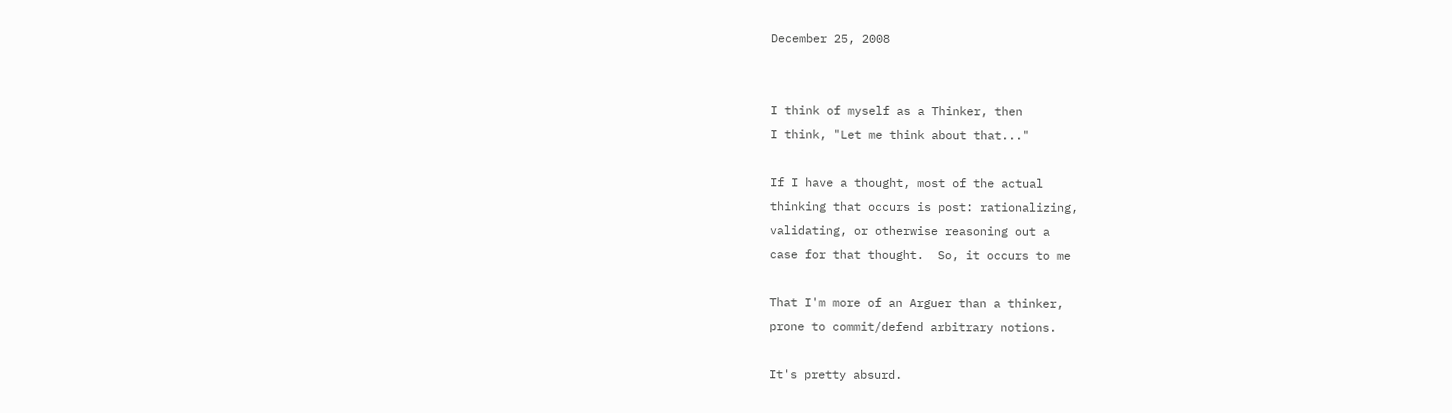December 25, 2008


I think of myself as a Thinker, then
I think, "Let me think about that..."

If I have a thought, most of the actual
thinking that occurs is post: rationalizing,
validating, or otherwise reasoning out a
case for that thought.  So, it occurs to me

That I'm more of an Arguer than a thinker,
prone to commit/defend arbitrary notions.

It's pretty absurd.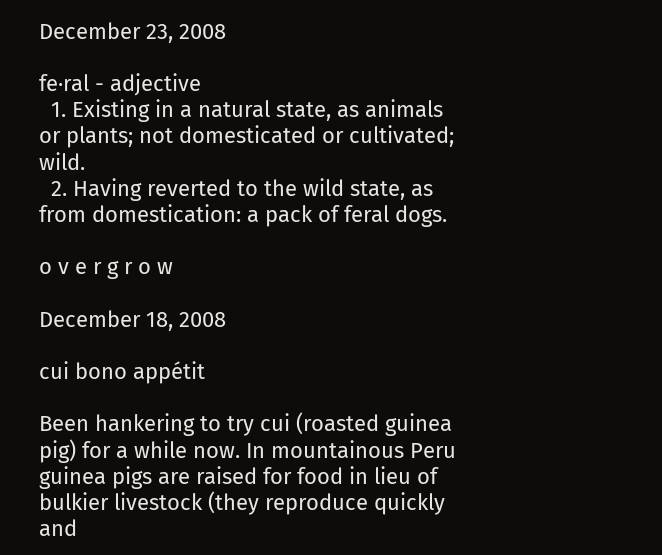December 23, 2008

fe·ral - adjective
  1. Existing in a natural state, as animals or plants; not domesticated or cultivated; wild.
  2. Having reverted to the wild state, as from domestication: a pack of feral dogs.

o v e r g r o w

December 18, 2008

cui bono appétit

Been hankering to try cui (roasted guinea pig) for a while now. In mountainous Peru guinea pigs are raised for food in lieu of bulkier livestock (they reproduce quickly and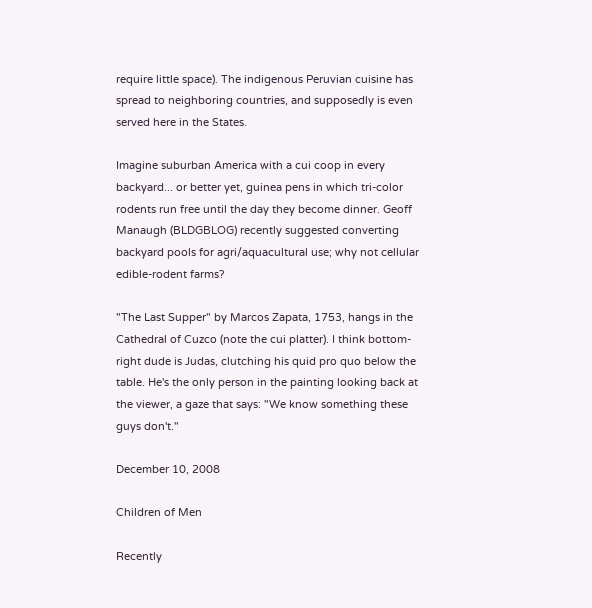require little space). The indigenous Peruvian cuisine has spread to neighboring countries, and supposedly is even served here in the States.

Imagine suburban America with a cui coop in every backyard... or better yet, guinea pens in which tri-color rodents run free until the day they become dinner. Geoff Manaugh (BLDGBLOG) recently suggested converting backyard pools for agri/aquacultural use; why not cellular edible-rodent farms?

"The Last Supper" by Marcos Zapata, 1753, hangs in the Cathedral of Cuzco (note the cui platter). I think bottom-right dude is Judas, clutching his quid pro quo below the table. He's the only person in the painting looking back at the viewer, a gaze that says: "We know something these guys don't."

December 10, 2008

Children of Men

Recently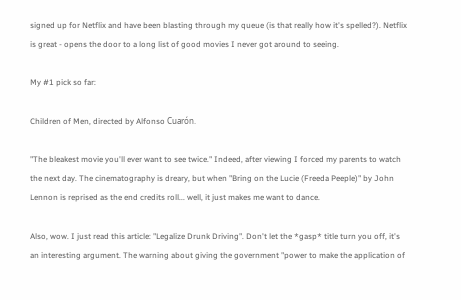signed up for Netflix and have been blasting through my queue (is that really how it's spelled?). Netflix is great - opens the door to a long list of good movies I never got around to seeing.

My #1 pick so far:

Children of Men, directed by Alfonso Cuarón.

"The bleakest movie you'll ever want to see twice." Indeed, after viewing I forced my parents to watch the next day. The cinematography is dreary, but when "Bring on the Lucie (Freeda Peeple)" by John Lennon is reprised as the end credits roll... well, it just makes me want to dance.

Also, wow. I just read this article: "Legalize Drunk Driving". Don't let the *gasp* title turn you off, it's an interesting argument. The warning about giving the government "power to make the application of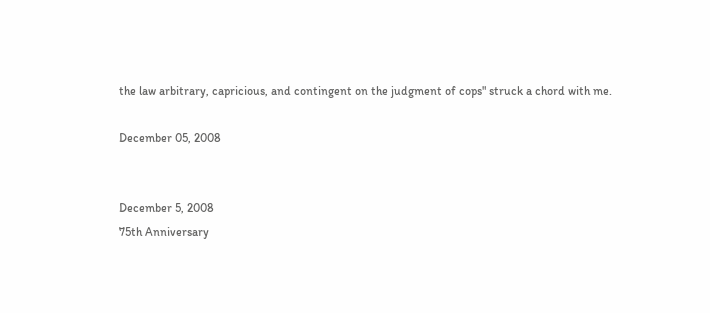the law arbitrary, capricious, and contingent on the judgment of cops" struck a chord with me.

December 05, 2008


December 5, 2008
75th Anniversary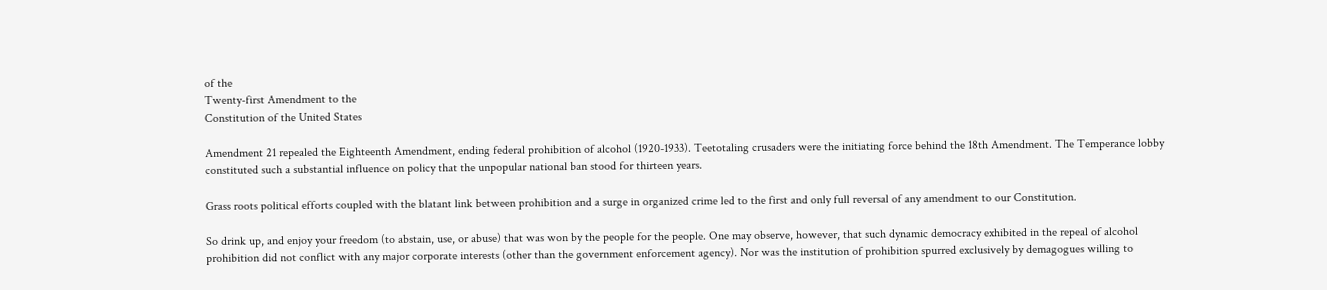of the
Twenty-first Amendment to the
Constitution of the United States

Amendment 21 repealed the Eighteenth Amendment, ending federal prohibition of alcohol (1920-1933). Teetotaling crusaders were the initiating force behind the 18th Amendment. The Temperance lobby constituted such a substantial influence on policy that the unpopular national ban stood for thirteen years.

Grass roots political efforts coupled with the blatant link between prohibition and a surge in organized crime led to the first and only full reversal of any amendment to our Constitution.

So drink up, and enjoy your freedom (to abstain, use, or abuse) that was won by the people for the people. One may observe, however, that such dynamic democracy exhibited in the repeal of alcohol prohibition did not conflict with any major corporate interests (other than the government enforcement agency). Nor was the institution of prohibition spurred exclusively by demagogues willing to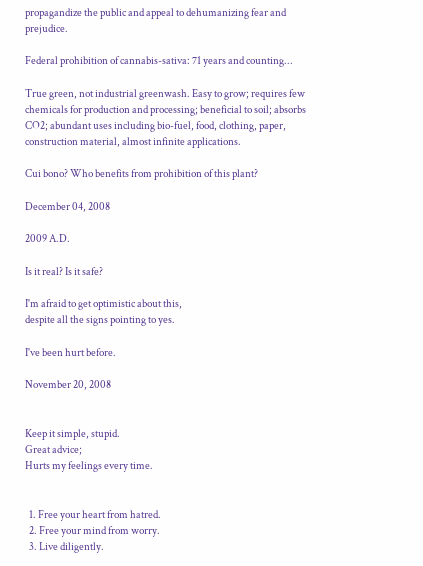propagandize the public and appeal to dehumanizing fear and prejudice.

Federal prohibition of cannabis-sativa: 71 years and counting...

True green, not industrial greenwash. Easy to grow; requires few chemicals for production and processing; beneficial to soil; absorbs CO2; abundant uses including bio-fuel, food, clothing, paper, construction material, almost infinite applications.

Cui bono? Who benefits from prohibition of this plant?

December 04, 2008

2009 A.D.

Is it real? Is it safe?

I'm afraid to get optimistic about this,
despite all the signs pointing to yes.

I've been hurt before.

November 20, 2008


Keep it simple, stupid.
Great advice;
Hurts my feelings every time.


  1. Free your heart from hatred.
  2. Free your mind from worry.
  3. Live diligently.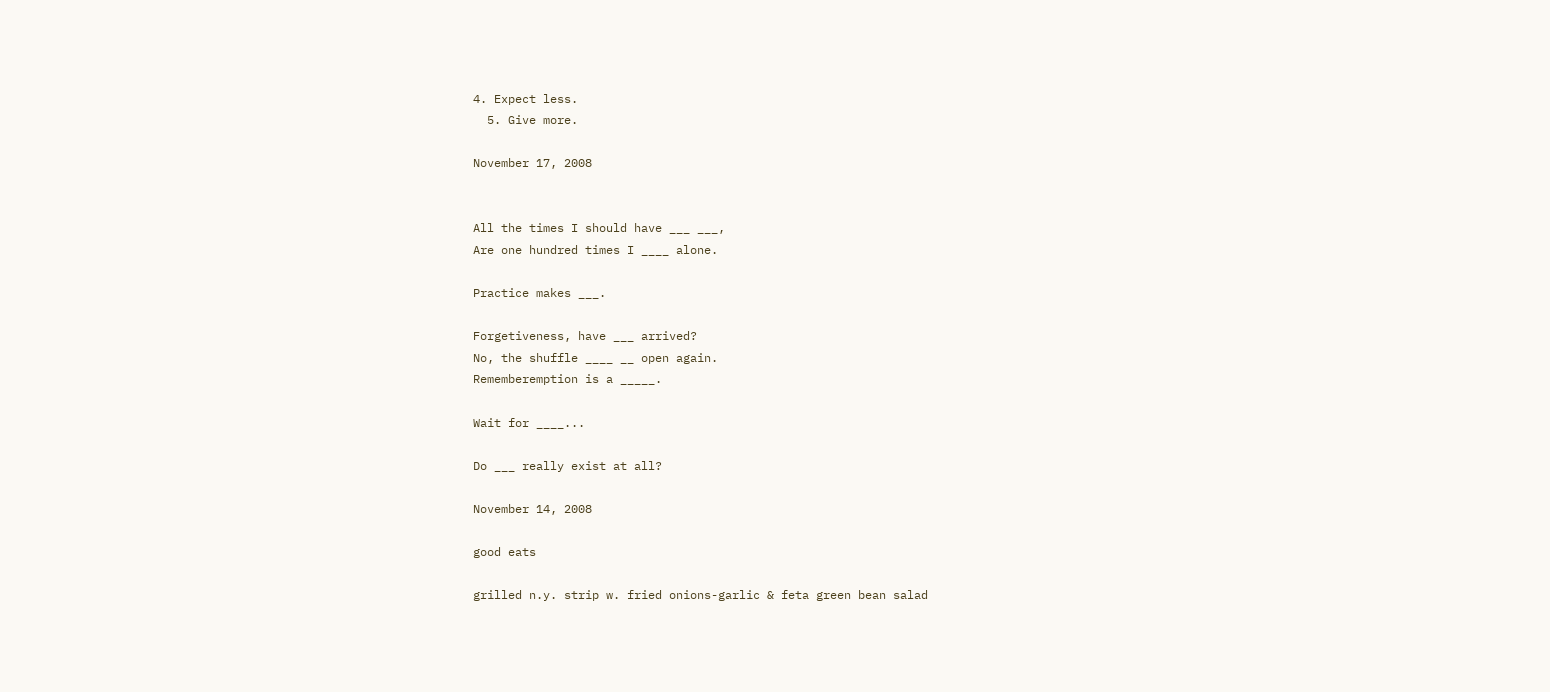4. Expect less.
  5. Give more.

November 17, 2008


All the times I should have ___ ___,
Are one hundred times I ____ alone.

Practice makes ___.

Forgetiveness, have ___ arrived?
No, the shuffle ____ __ open again.
Rememberemption is a _____.

Wait for ____...

Do ___ really exist at all?

November 14, 2008

good eats

grilled n.y. strip w. fried onions-garlic & feta green bean salad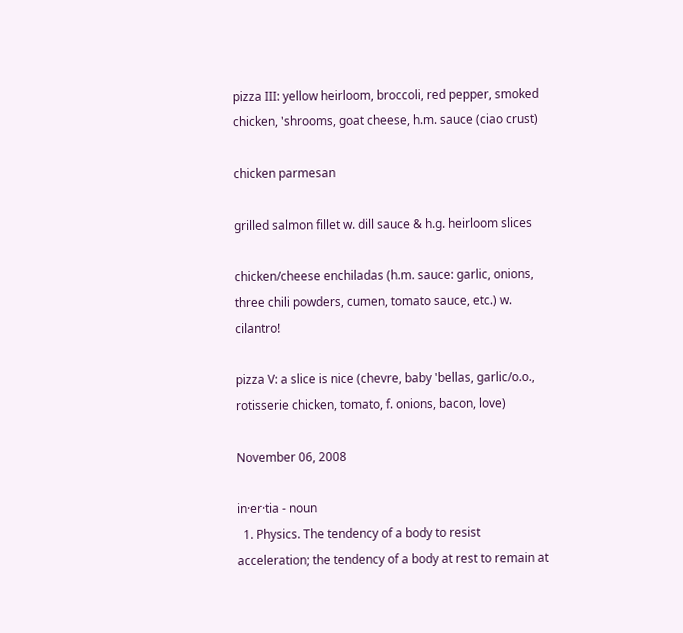pizza III: yellow heirloom, broccoli, red pepper, smoked chicken, 'shrooms, goat cheese, h.m. sauce (ciao crust)

chicken parmesan

grilled salmon fillet w. dill sauce & h.g. heirloom slices

chicken/cheese enchiladas (h.m. sauce: garlic, onions, three chili powders, cumen, tomato sauce, etc.) w. cilantro!

pizza V: a slice is nice (chevre, baby 'bellas, garlic/o.o., rotisserie chicken, tomato, f. onions, bacon, love)

November 06, 2008

in·er·tia - noun
  1. Physics. The tendency of a body to resist acceleration; the tendency of a body at rest to remain at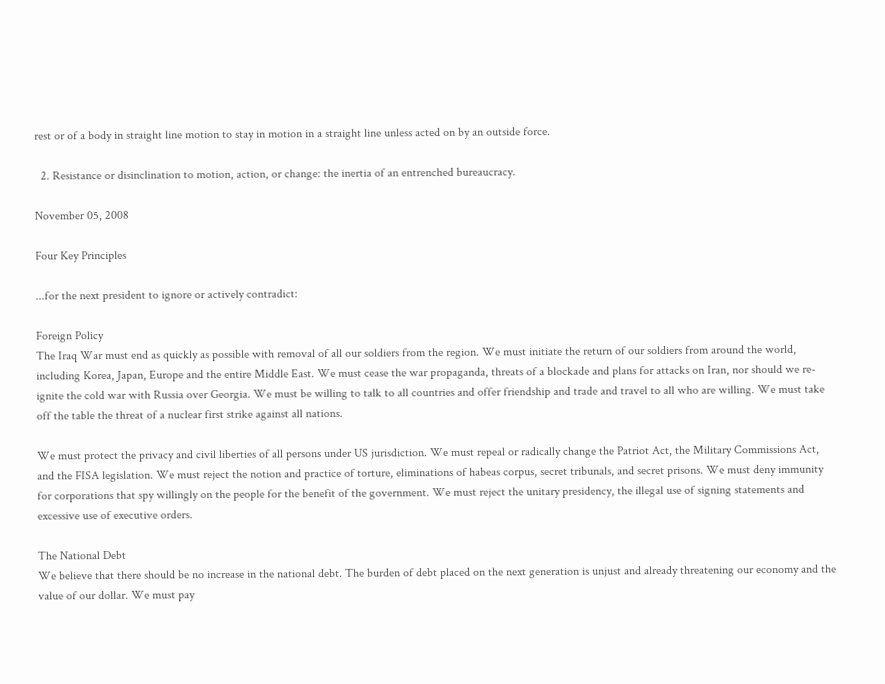rest or of a body in straight line motion to stay in motion in a straight line unless acted on by an outside force.

  2. Resistance or disinclination to motion, action, or change: the inertia of an entrenched bureaucracy.

November 05, 2008

Four Key Principles

...for the next president to ignore or actively contradict:

Foreign Policy
The Iraq War must end as quickly as possible with removal of all our soldiers from the region. We must initiate the return of our soldiers from around the world, including Korea, Japan, Europe and the entire Middle East. We must cease the war propaganda, threats of a blockade and plans for attacks on Iran, nor should we re-ignite the cold war with Russia over Georgia. We must be willing to talk to all countries and offer friendship and trade and travel to all who are willing. We must take off the table the threat of a nuclear first strike against all nations.

We must protect the privacy and civil liberties of all persons under US jurisdiction. We must repeal or radically change the Patriot Act, the Military Commissions Act, and the FISA legislation. We must reject the notion and practice of torture, eliminations of habeas corpus, secret tribunals, and secret prisons. We must deny immunity for corporations that spy willingly on the people for the benefit of the government. We must reject the unitary presidency, the illegal use of signing statements and excessive use of executive orders.

The National Debt
We believe that there should be no increase in the national debt. The burden of debt placed on the next generation is unjust and already threatening our economy and the value of our dollar. We must pay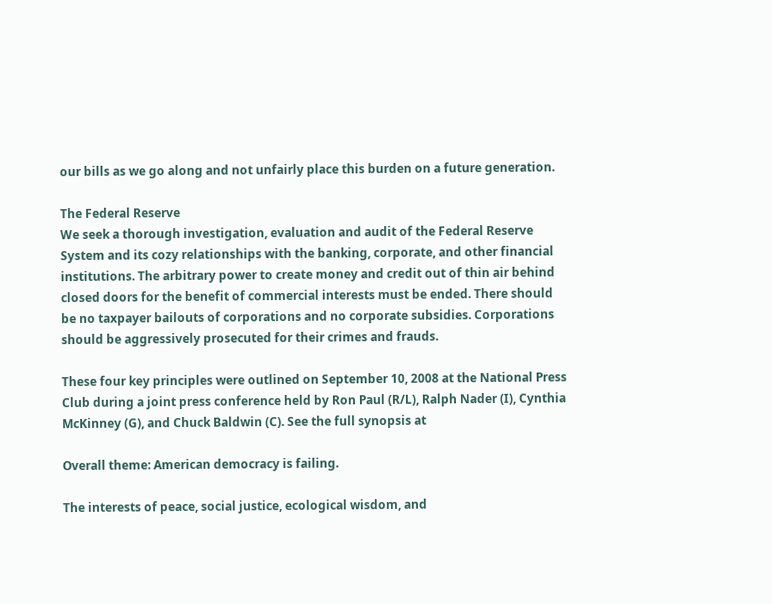our bills as we go along and not unfairly place this burden on a future generation.

The Federal Reserve
We seek a thorough investigation, evaluation and audit of the Federal Reserve System and its cozy relationships with the banking, corporate, and other financial institutions. The arbitrary power to create money and credit out of thin air behind closed doors for the benefit of commercial interests must be ended. There should be no taxpayer bailouts of corporations and no corporate subsidies. Corporations should be aggressively prosecuted for their crimes and frauds.

These four key principles were outlined on September 10, 2008 at the National Press Club during a joint press conference held by Ron Paul (R/L), Ralph Nader (I), Cynthia McKinney (G), and Chuck Baldwin (C). See the full synopsis at

Overall theme: American democracy is failing.

The interests of peace, social justice, ecological wisdom, and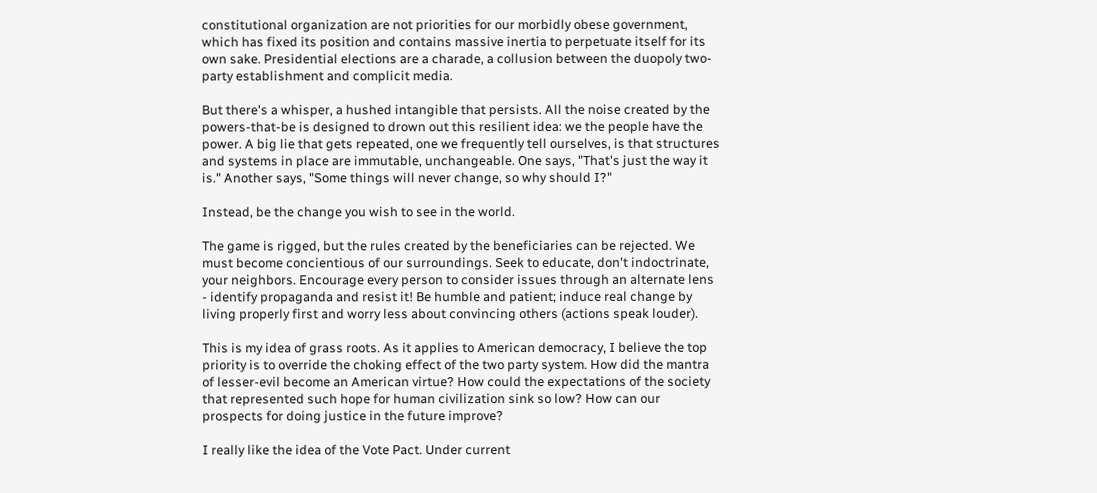constitutional organization are not priorities for our morbidly obese government, which has fixed its position and contains massive inertia to perpetuate itself for its own sake. Presidential elections are a charade, a collusion between the duopoly two-party establishment and complicit media.

But there's a whisper, a hushed intangible that persists. All the noise created by the powers-that-be is designed to drown out this resilient idea: we the people have the power. A big lie that gets repeated, one we frequently tell ourselves, is that structures and systems in place are immutable, unchangeable. One says, "That's just the way it is." Another says, "Some things will never change, so why should I?"

Instead, be the change you wish to see in the world.

The game is rigged, but the rules created by the beneficiaries can be rejected. We must become concientious of our surroundings. Seek to educate, don't indoctrinate, your neighbors. Encourage every person to consider issues through an alternate lens - identify propaganda and resist it! Be humble and patient; induce real change by living properly first and worry less about convincing others (actions speak louder).

This is my idea of grass roots. As it applies to American democracy, I believe the top priority is to override the choking effect of the two party system. How did the mantra of lesser-evil become an American virtue? How could the expectations of the society that represented such hope for human civilization sink so low? How can our prospects for doing justice in the future improve?

I really like the idea of the Vote Pact. Under current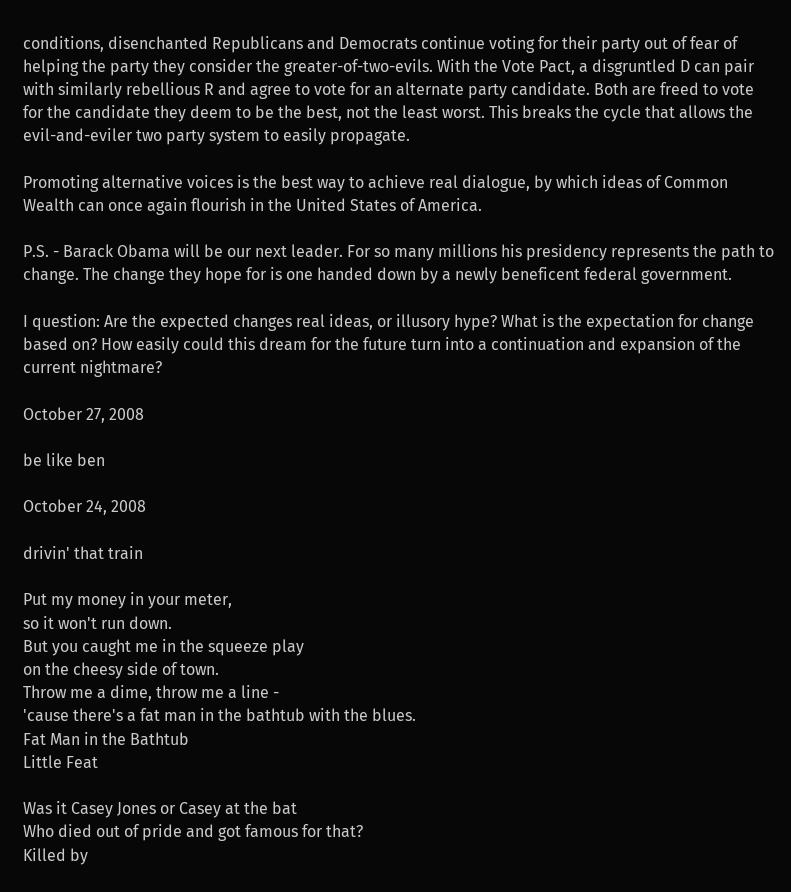conditions, disenchanted Republicans and Democrats continue voting for their party out of fear of helping the party they consider the greater-of-two-evils. With the Vote Pact, a disgruntled D can pair with similarly rebellious R and agree to vote for an alternate party candidate. Both are freed to vote for the candidate they deem to be the best, not the least worst. This breaks the cycle that allows the evil-and-eviler two party system to easily propagate.

Promoting alternative voices is the best way to achieve real dialogue, by which ideas of Common Wealth can once again flourish in the United States of America.

P.S. - Barack Obama will be our next leader. For so many millions his presidency represents the path to change. The change they hope for is one handed down by a newly beneficent federal government.

I question: Are the expected changes real ideas, or illusory hype? What is the expectation for change based on? How easily could this dream for the future turn into a continuation and expansion of the current nightmare?

October 27, 2008

be like ben

October 24, 2008

drivin' that train

Put my money in your meter,
so it won't run down.
But you caught me in the squeeze play
on the cheesy side of town.
Throw me a dime, throw me a line -
'cause there's a fat man in the bathtub with the blues.
Fat Man in the Bathtub
Little Feat

Was it Casey Jones or Casey at the bat
Who died out of pride and got famous for that?
Killed by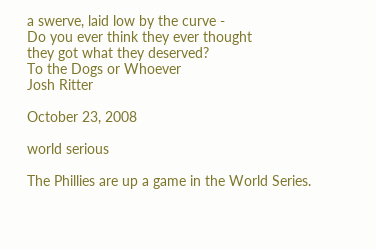a swerve, laid low by the curve -
Do you ever think they ever thought
they got what they deserved?
To the Dogs or Whoever
Josh Ritter

October 23, 2008

world serious

The Phillies are up a game in the World Series.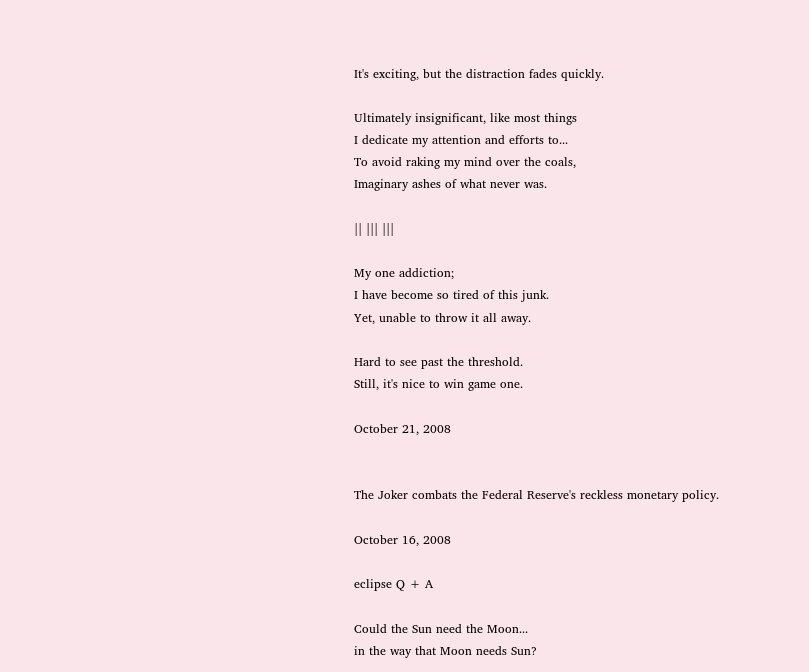It's exciting, but the distraction fades quickly.

Ultimately insignificant, like most things
I dedicate my attention and efforts to...
To avoid raking my mind over the coals,
Imaginary ashes of what never was.

|| ||| |||

My one addiction;
I have become so tired of this junk.
Yet, unable to throw it all away.

Hard to see past the threshold.
Still, it's nice to win game one.

October 21, 2008


The Joker combats the Federal Reserve's reckless monetary policy.

October 16, 2008

eclipse Q + A

Could the Sun need the Moon...
in the way that Moon needs Sun?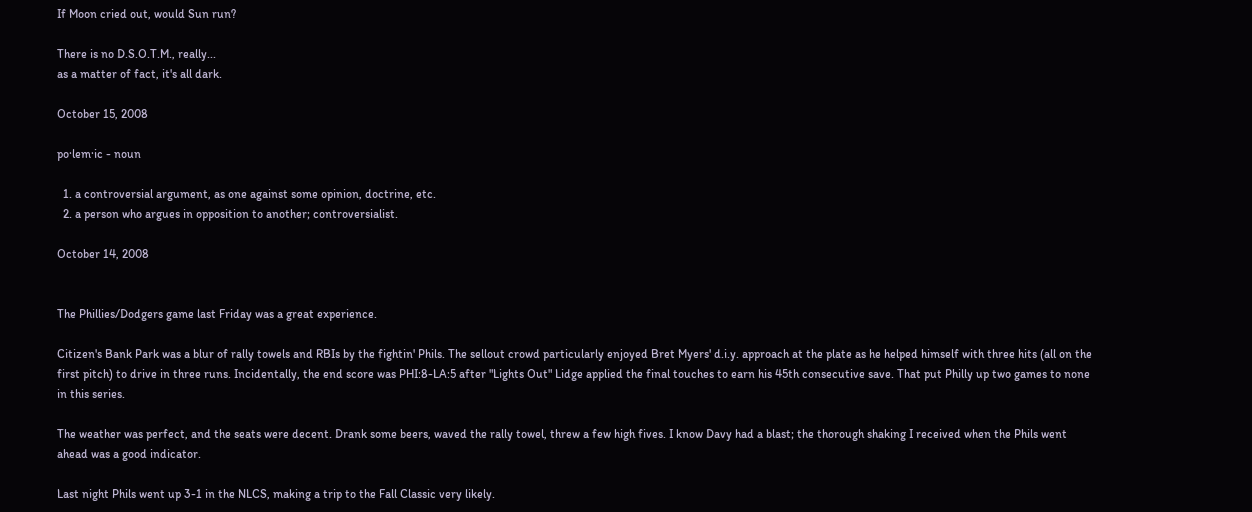If Moon cried out, would Sun run?

There is no D.S.O.T.M., really...
as a matter of fact, it's all dark.

October 15, 2008

po·lem·ic - noun

  1. a controversial argument, as one against some opinion, doctrine, etc.
  2. a person who argues in opposition to another; controversialist.

October 14, 2008


The Phillies/Dodgers game last Friday was a great experience.

Citizen's Bank Park was a blur of rally towels and RBIs by the fightin' Phils. The sellout crowd particularly enjoyed Bret Myers' d.i.y. approach at the plate as he helped himself with three hits (all on the first pitch) to drive in three runs. Incidentally, the end score was PHI:8-LA:5 after "Lights Out" Lidge applied the final touches to earn his 45th consecutive save. That put Philly up two games to none in this series.

The weather was perfect, and the seats were decent. Drank some beers, waved the rally towel, threw a few high fives. I know Davy had a blast; the thorough shaking I received when the Phils went ahead was a good indicator.

Last night Phils went up 3-1 in the NLCS, making a trip to the Fall Classic very likely.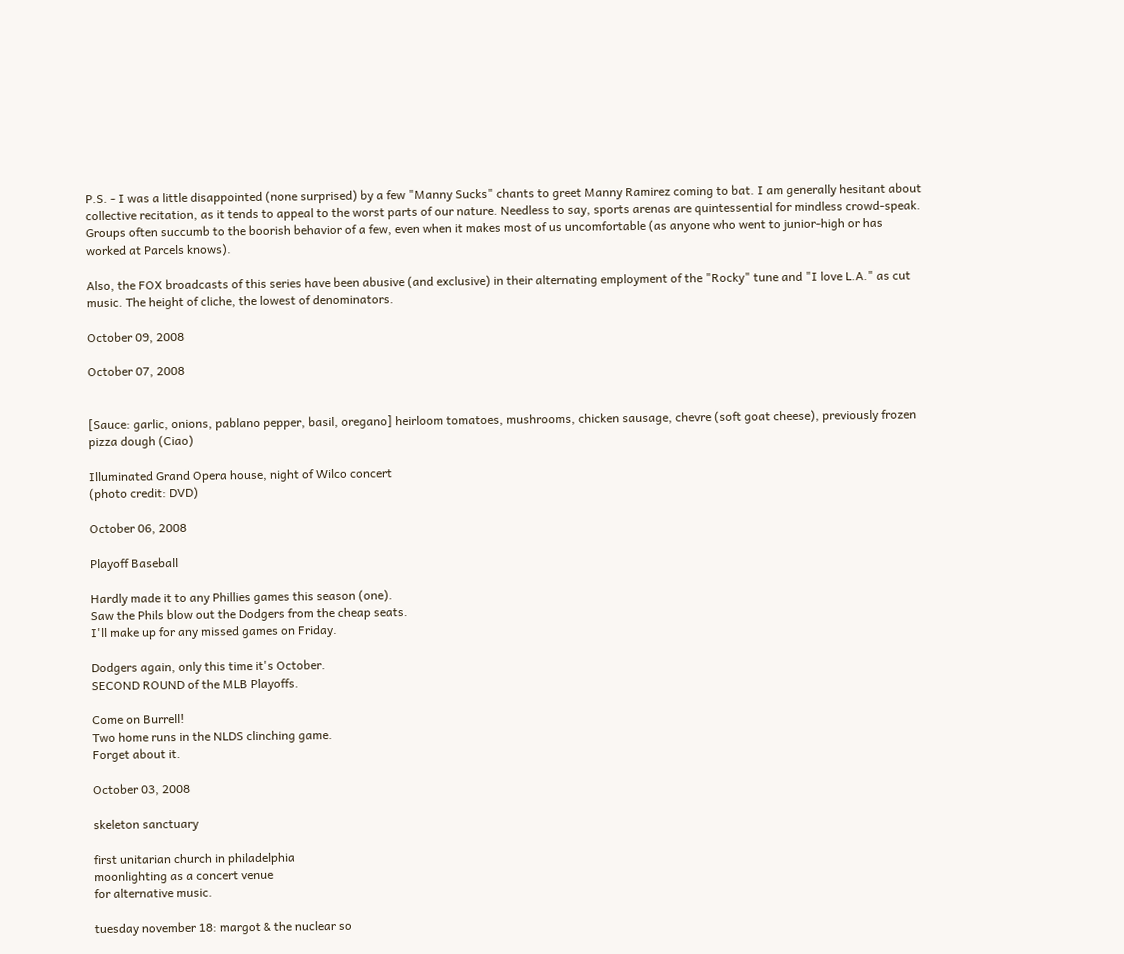P.S. - I was a little disappointed (none surprised) by a few "Manny Sucks" chants to greet Manny Ramirez coming to bat. I am generally hesitant about collective recitation, as it tends to appeal to the worst parts of our nature. Needless to say, sports arenas are quintessential for mindless crowd-speak. Groups often succumb to the boorish behavior of a few, even when it makes most of us uncomfortable (as anyone who went to junior-high or has worked at Parcels knows).

Also, the FOX broadcasts of this series have been abusive (and exclusive) in their alternating employment of the "Rocky" tune and "I love L.A." as cut music. The height of cliche, the lowest of denominators.

October 09, 2008

October 07, 2008


[Sauce: garlic, onions, pablano pepper, basil, oregano] heirloom tomatoes, mushrooms, chicken sausage, chevre (soft goat cheese), previously frozen pizza dough (Ciao)

Illuminated Grand Opera house, night of Wilco concert
(photo credit: DVD)

October 06, 2008

Playoff Baseball

Hardly made it to any Phillies games this season (one).
Saw the Phils blow out the Dodgers from the cheap seats.
I'll make up for any missed games on Friday.

Dodgers again, only this time it's October.
SECOND ROUND of the MLB Playoffs.

Come on Burrell!
Two home runs in the NLDS clinching game.
Forget about it.

October 03, 2008

skeleton sanctuary

first unitarian church in philadelphia
moonlighting as a concert venue
for alternative music.

tuesday november 18: margot & the nuclear so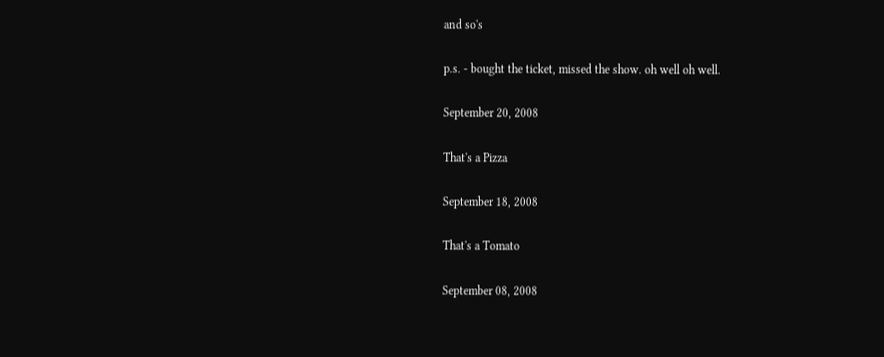and so's

p.s. - bought the ticket, missed the show. oh well oh well.

September 20, 2008

That's a Pizza

September 18, 2008

That's a Tomato

September 08, 2008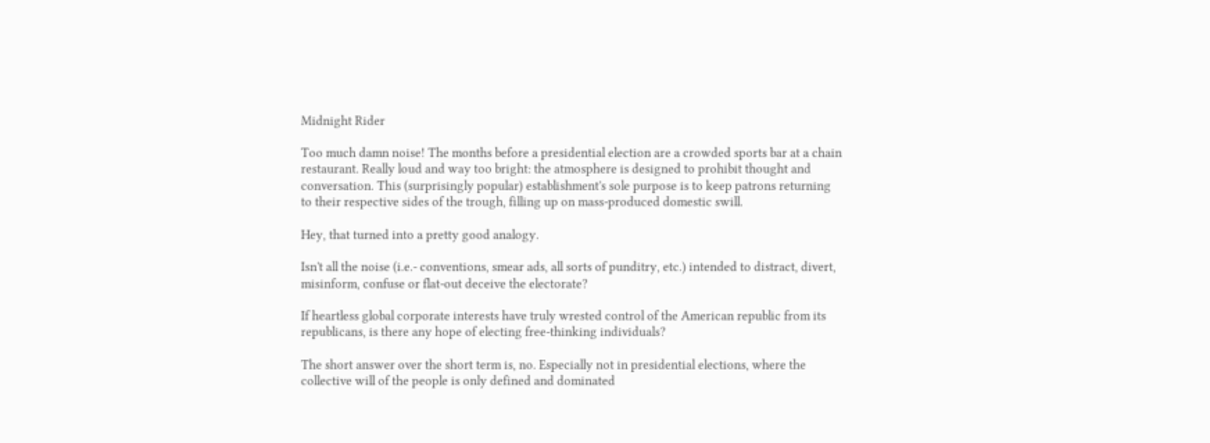Midnight Rider

Too much damn noise! The months before a presidential election are a crowded sports bar at a chain restaurant. Really loud and way too bright: the atmosphere is designed to prohibit thought and conversation. This (surprisingly popular) establishment's sole purpose is to keep patrons returning to their respective sides of the trough, filling up on mass-produced domestic swill.

Hey, that turned into a pretty good analogy.

Isn't all the noise (i.e.- conventions, smear ads, all sorts of punditry, etc.) intended to distract, divert, misinform, confuse or flat-out deceive the electorate?

If heartless global corporate interests have truly wrested control of the American republic from its republicans, is there any hope of electing free-thinking individuals?

The short answer over the short term is, no. Especially not in presidential elections, where the collective will of the people is only defined and dominated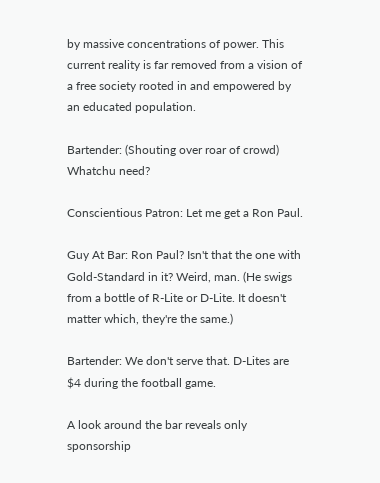by massive concentrations of power. This current reality is far removed from a vision of a free society rooted in and empowered by an educated population.

Bartender: (Shouting over roar of crowd) Whatchu need?

Conscientious Patron: Let me get a Ron Paul.

Guy At Bar: Ron Paul? Isn't that the one with Gold-Standard in it? Weird, man. (He swigs from a bottle of R-Lite or D-Lite. It doesn't matter which, they're the same.)

Bartender: We don't serve that. D-Lites are $4 during the football game.

A look around the bar reveals only sponsorship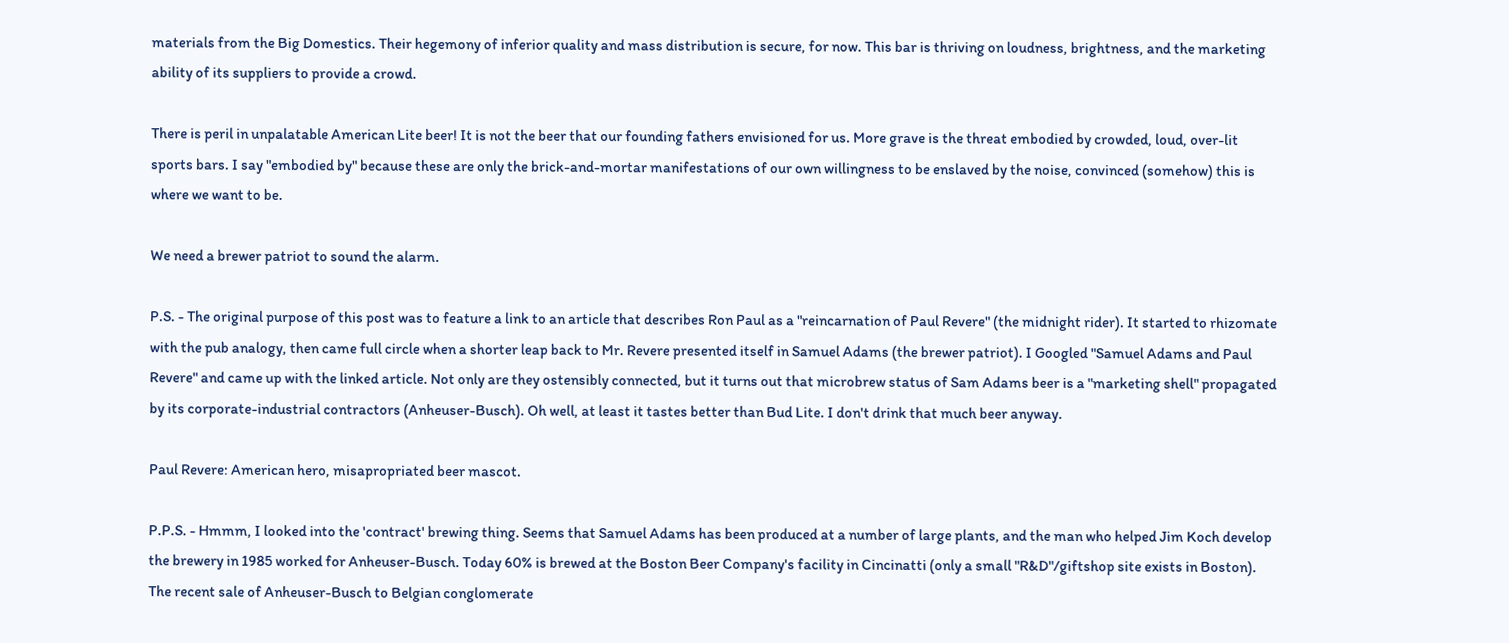materials from the Big Domestics. Their hegemony of inferior quality and mass distribution is secure, for now. This bar is thriving on loudness, brightness, and the marketing ability of its suppliers to provide a crowd.

There is peril in unpalatable American Lite beer! It is not the beer that our founding fathers envisioned for us. More grave is the threat embodied by crowded, loud, over-lit sports bars. I say "embodied by" because these are only the brick-and-mortar manifestations of our own willingness to be enslaved by the noise, convinced (somehow) this is where we want to be.

We need a brewer patriot to sound the alarm.

P.S. - The original purpose of this post was to feature a link to an article that describes Ron Paul as a "reincarnation of Paul Revere" (the midnight rider). It started to rhizomate with the pub analogy, then came full circle when a shorter leap back to Mr. Revere presented itself in Samuel Adams (the brewer patriot). I Googled "Samuel Adams and Paul Revere" and came up with the linked article. Not only are they ostensibly connected, but it turns out that microbrew status of Sam Adams beer is a "marketing shell" propagated by its corporate-industrial contractors (Anheuser-Busch). Oh well, at least it tastes better than Bud Lite. I don't drink that much beer anyway.

Paul Revere: American hero, misapropriated beer mascot.

P.P.S. - Hmmm, I looked into the 'contract' brewing thing. Seems that Samuel Adams has been produced at a number of large plants, and the man who helped Jim Koch develop the brewery in 1985 worked for Anheuser-Busch. Today 60% is brewed at the Boston Beer Company's facility in Cincinatti (only a small "R&D"/giftshop site exists in Boston). The recent sale of Anheuser-Busch to Belgian conglomerate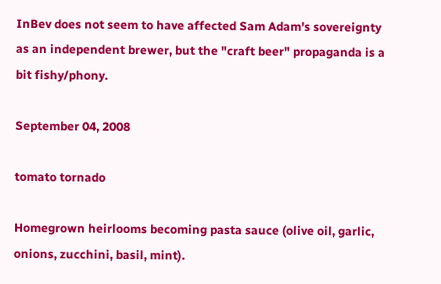InBev does not seem to have affected Sam Adam's sovereignty as an independent brewer, but the "craft beer" propaganda is a bit fishy/phony.

September 04, 2008

tomato tornado

Homegrown heirlooms becoming pasta sauce (olive oil, garlic, onions, zucchini, basil, mint).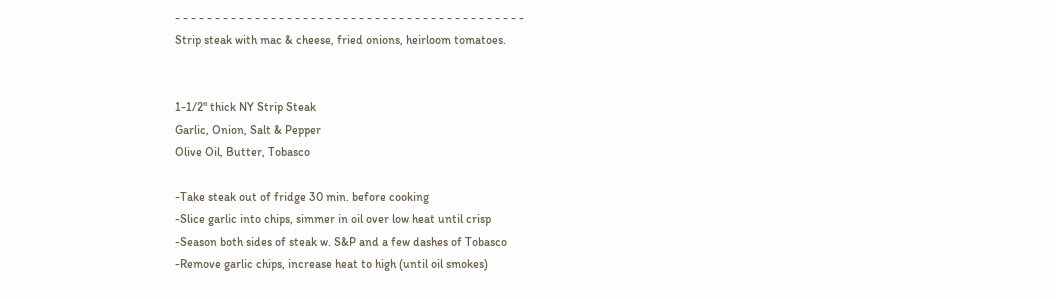- - - - - - - - - - - - - - - - - - - - - - - - - - - - - - - - - - - - - - - - - - - -
Strip steak with mac & cheese, fried onions, heirloom tomatoes.


1-1/2" thick NY Strip Steak
Garlic, Onion, Salt & Pepper
Olive Oil, Butter, Tobasco

-Take steak out of fridge 30 min. before cooking
-Slice garlic into chips, simmer in oil over low heat until crisp
-Season both sides of steak w. S&P and a few dashes of Tobasco
-Remove garlic chips, increase heat to high (until oil smokes)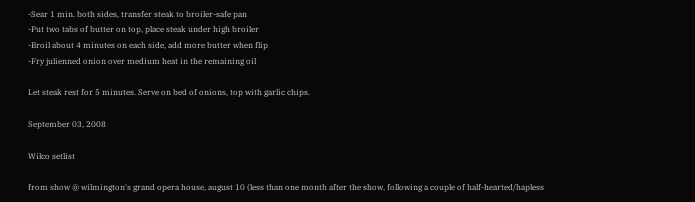-Sear 1 min. both sides, transfer steak to broiler-safe pan
-Put two tabs of butter on top, place steak under high broiler
-Broil about 4 minutes on each side, add more butter when flip
-Fry julienned onion over medium heat in the remaining oil

Let steak rest for 5 minutes. Serve on bed of onions, top with garlic chips.

September 03, 2008

Wilco setlist

from show @ wilmington's grand opera house, august 10 (less than one month after the show, following a couple of half-hearted/hapless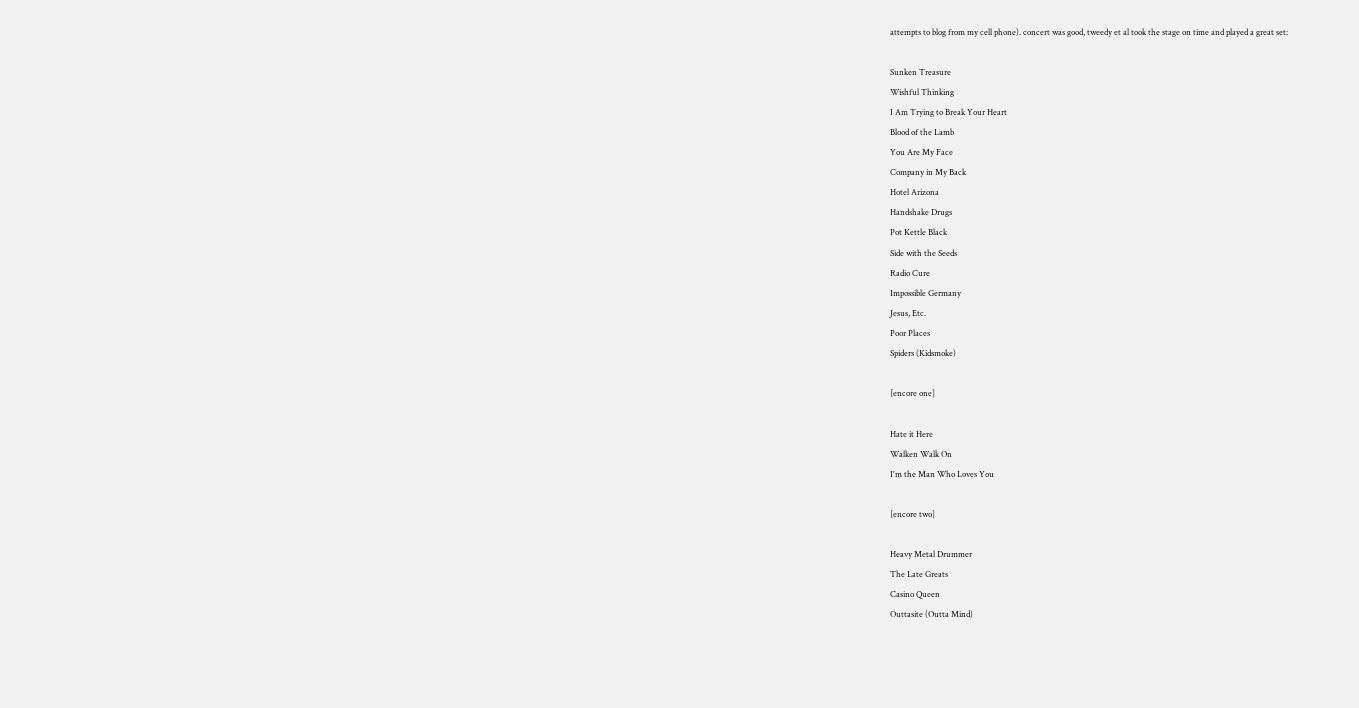attempts to blog from my cell phone). concert was good, tweedy et al took the stage on time and played a great set:

Sunken Treasure
Wishful Thinking
I Am Trying to Break Your Heart
Blood of the Lamb
You Are My Face
Company in My Back
Hotel Arizona
Handshake Drugs
Pot Kettle Black
Side with the Seeds
Radio Cure
Impossible Germany
Jesus, Etc.
Poor Places
Spiders (Kidsmoke)

[encore one]

Hate it Here
Walken Walk On
I'm the Man Who Loves You

[encore two]

Heavy Metal Drummer
The Late Greats
Casino Queen
Outtasite (Outta Mind)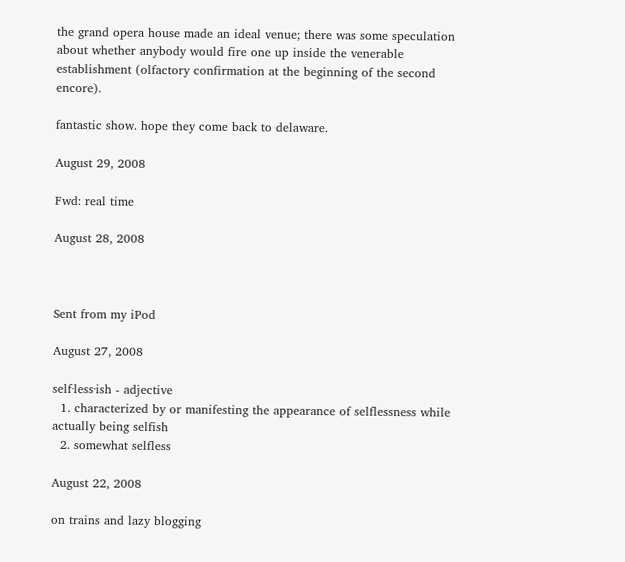the grand opera house made an ideal venue; there was some speculation about whether anybody would fire one up inside the venerable establishment (olfactory confirmation at the beginning of the second encore).

fantastic show. hope they come back to delaware.

August 29, 2008

Fwd: real time

August 28, 2008



Sent from my iPod

August 27, 2008

self·less·ish - adjective
  1. characterized by or manifesting the appearance of selflessness while actually being selfish
  2. somewhat selfless

August 22, 2008

on trains and lazy blogging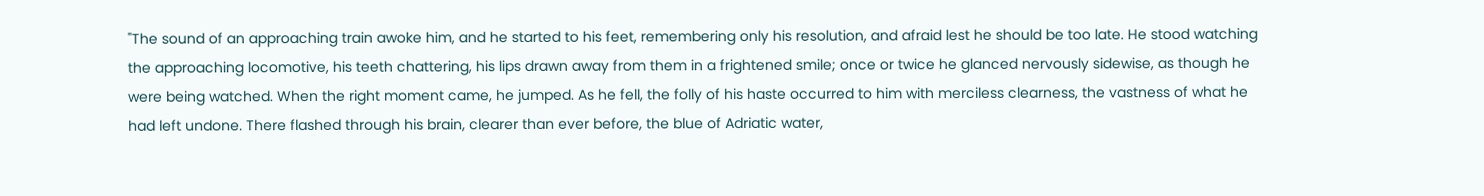"The sound of an approaching train awoke him, and he started to his feet, remembering only his resolution, and afraid lest he should be too late. He stood watching the approaching locomotive, his teeth chattering, his lips drawn away from them in a frightened smile; once or twice he glanced nervously sidewise, as though he were being watched. When the right moment came, he jumped. As he fell, the folly of his haste occurred to him with merciless clearness, the vastness of what he had left undone. There flashed through his brain, clearer than ever before, the blue of Adriatic water,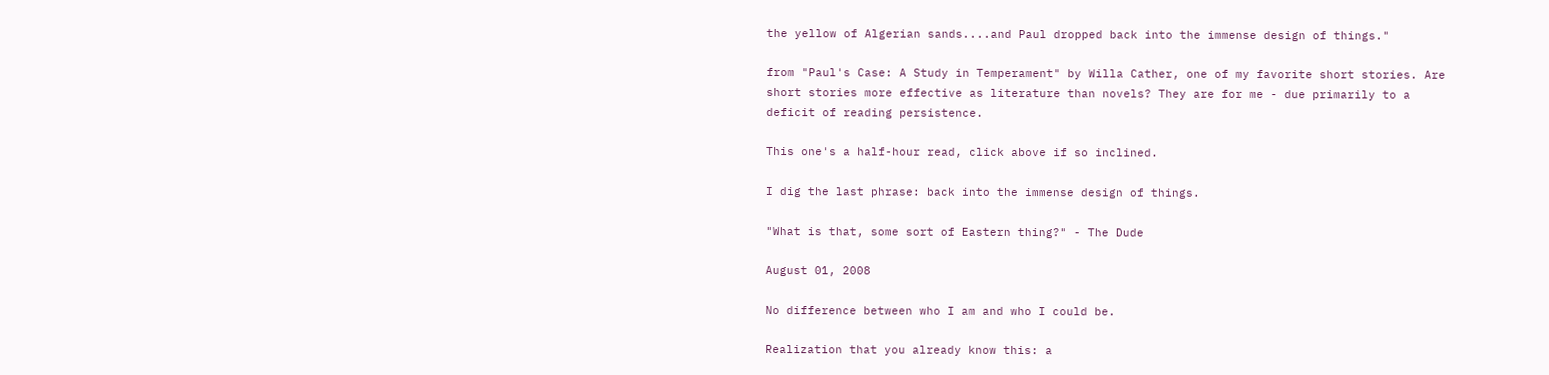the yellow of Algerian sands....and Paul dropped back into the immense design of things."

from "Paul's Case: A Study in Temperament" by Willa Cather, one of my favorite short stories. Are short stories more effective as literature than novels? They are for me - due primarily to a deficit of reading persistence.

This one's a half-hour read, click above if so inclined.

I dig the last phrase: back into the immense design of things.

"What is that, some sort of Eastern thing?" - The Dude

August 01, 2008

No difference between who I am and who I could be.

Realization that you already know this: a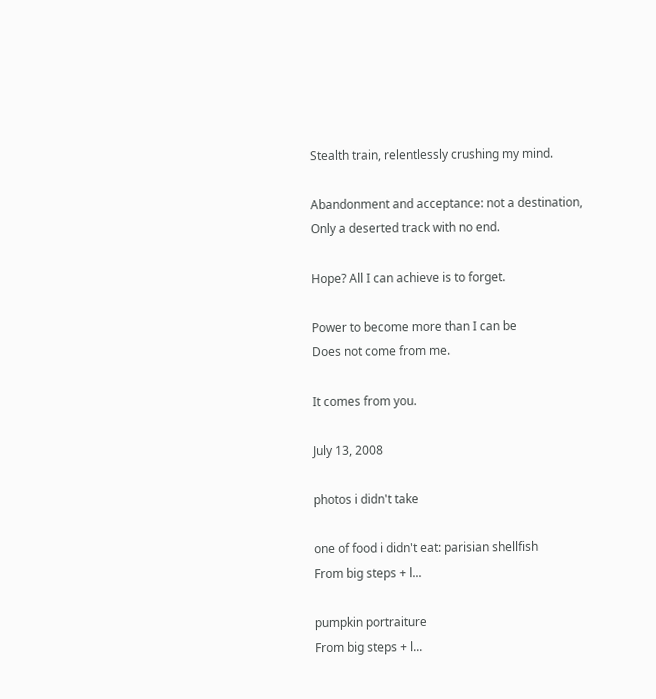Stealth train, relentlessly crushing my mind.

Abandonment and acceptance: not a destination,
Only a deserted track with no end.

Hope? All I can achieve is to forget.

Power to become more than I can be
Does not come from me.

It comes from you.

July 13, 2008

photos i didn't take

one of food i didn't eat: parisian shellfish
From big steps + l...

pumpkin portraiture
From big steps + l...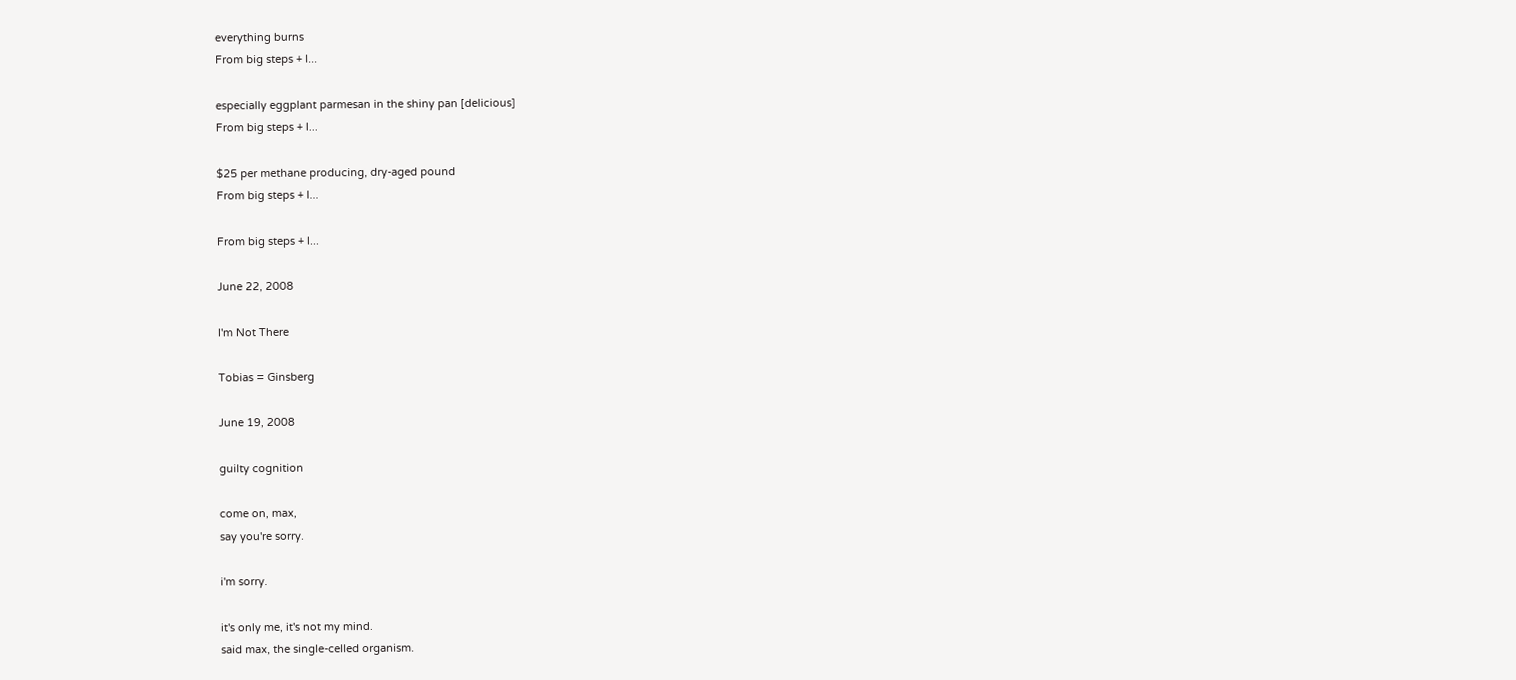everything burns
From big steps + l...

especially eggplant parmesan in the shiny pan [delicious]
From big steps + l...

$25 per methane producing, dry-aged pound
From big steps + l...

From big steps + l...

June 22, 2008

I'm Not There

Tobias = Ginsberg

June 19, 2008

guilty cognition

come on, max,
say you're sorry.

i'm sorry.

it's only me, it's not my mind.
said max, the single-celled organism.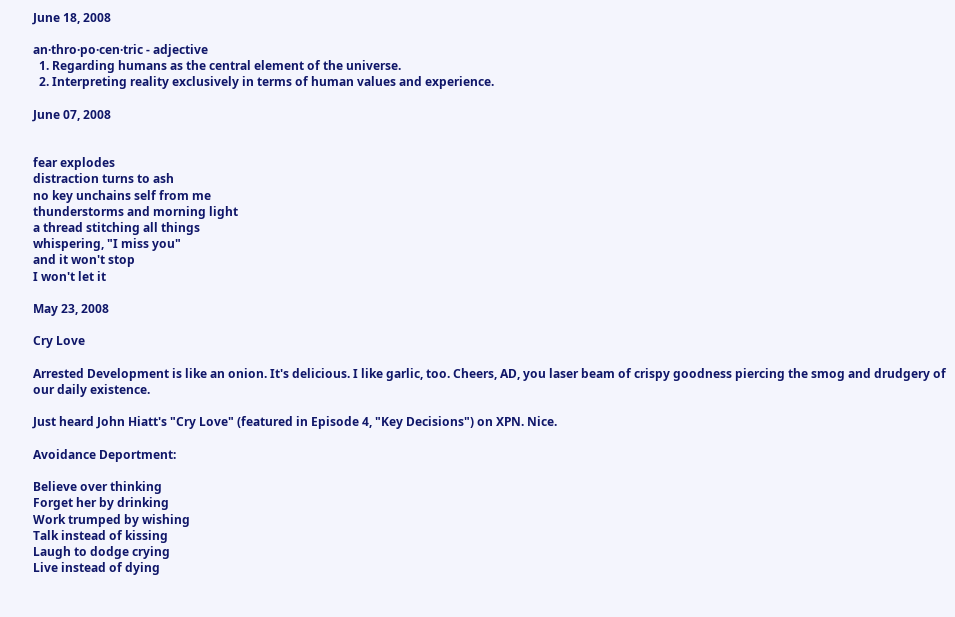June 18, 2008

an·thro·po·cen·tric - adjective
  1. Regarding humans as the central element of the universe.
  2. Interpreting reality exclusively in terms of human values and experience.

June 07, 2008


fear explodes
distraction turns to ash
no key unchains self from me
thunderstorms and morning light
a thread stitching all things
whispering, "I miss you"
and it won't stop
I won't let it

May 23, 2008

Cry Love

Arrested Development is like an onion. It's delicious. I like garlic, too. Cheers, AD, you laser beam of crispy goodness piercing the smog and drudgery of our daily existence.

Just heard John Hiatt's "Cry Love" (featured in Episode 4, "Key Decisions") on XPN. Nice.

Avoidance Deportment:

Believe over thinking
Forget her by drinking
Work trumped by wishing
Talk instead of kissing
Laugh to dodge crying
Live instead of dying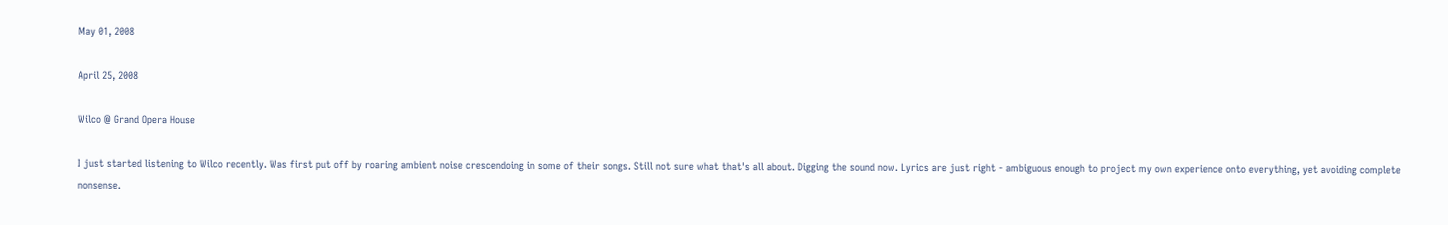May 01, 2008

April 25, 2008

Wilco @ Grand Opera House

I just started listening to Wilco recently. Was first put off by roaring ambient noise crescendoing in some of their songs. Still not sure what that's all about. Digging the sound now. Lyrics are just right - ambiguous enough to project my own experience onto everything, yet avoiding complete nonsense.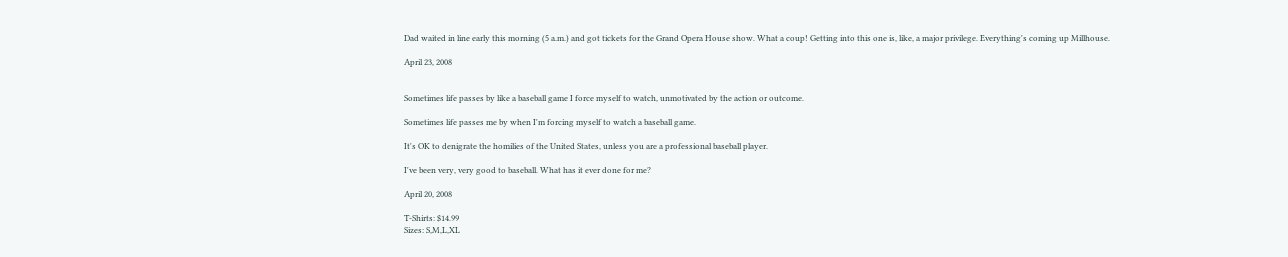Dad waited in line early this morning (5 a.m.) and got tickets for the Grand Opera House show. What a coup! Getting into this one is, like, a major privilege. Everything's coming up Millhouse.

April 23, 2008


Sometimes life passes by like a baseball game I force myself to watch, unmotivated by the action or outcome.

Sometimes life passes me by when I'm forcing myself to watch a baseball game.

It's OK to denigrate the homilies of the United States, unless you are a professional baseball player.

I've been very, very good to baseball. What has it ever done for me?

April 20, 2008

T-Shirts: $14.99
Sizes: S,M,L,XL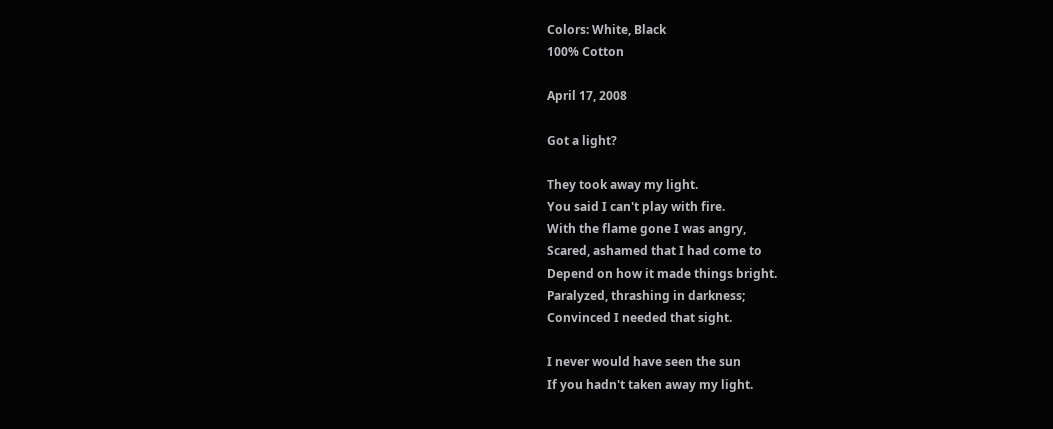Colors: White, Black
100% Cotton

April 17, 2008

Got a light?

They took away my light.
You said I can't play with fire.
With the flame gone I was angry,
Scared, ashamed that I had come to
Depend on how it made things bright.
Paralyzed, thrashing in darkness;
Convinced I needed that sight.

I never would have seen the sun
If you hadn't taken away my light.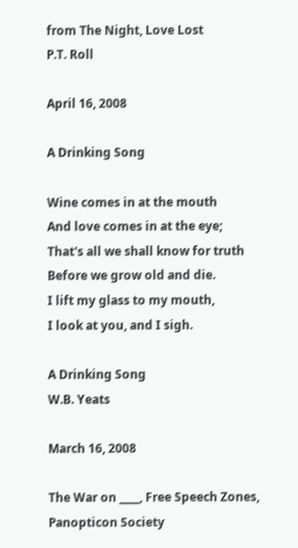from The Night, Love Lost
P.T. Roll

April 16, 2008

A Drinking Song

Wine comes in at the mouth
And love comes in at the eye;
That's all we shall know for truth
Before we grow old and die.
I lift my glass to my mouth,
I look at you, and I sigh.

A Drinking Song
W.B. Yeats

March 16, 2008

The War on ____, Free Speech Zones, Panopticon Society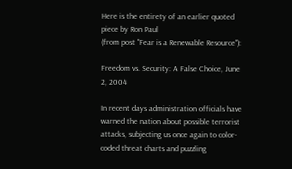Here is the entirety of an earlier quoted piece by Ron Paul
(from post "Fear is a Renewable Resource"):

Freedom vs. Security: A False Choice, June 2, 2004

In recent days administration officials have warned the nation about possible terrorist attacks, subjecting us once again to color-coded threat charts and puzzling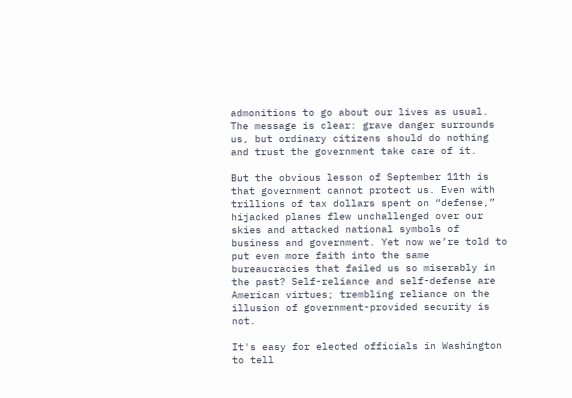admonitions to go about our lives as usual. The message is clear: grave danger surrounds us, but ordinary citizens should do nothing and trust the government take care of it.

But the obvious lesson of September 11th is that government cannot protect us. Even with trillions of tax dollars spent on “defense,” hijacked planes flew unchallenged over our skies and attacked national symbols of business and government. Yet now we’re told to put even more faith into the same bureaucracies that failed us so miserably in the past? Self-reliance and self-defense are American virtues; trembling reliance on the illusion of government-provided security is not.

It's easy for elected officials in Washington to tell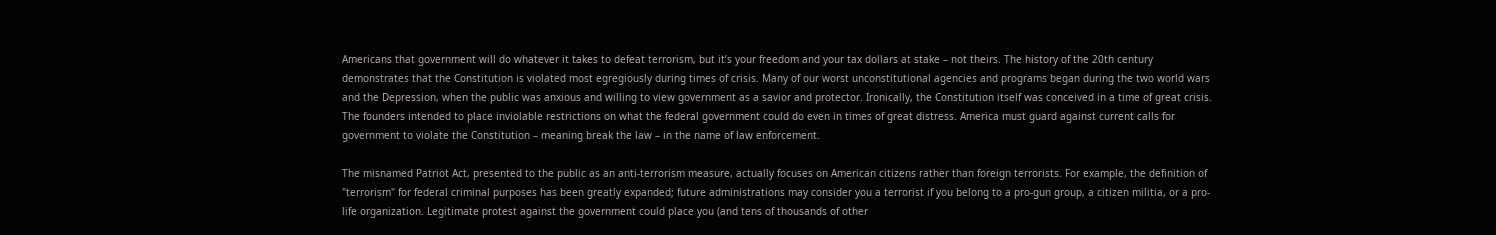Americans that government will do whatever it takes to defeat terrorism, but it’s your freedom and your tax dollars at stake – not theirs. The history of the 20th century demonstrates that the Constitution is violated most egregiously during times of crisis. Many of our worst unconstitutional agencies and programs began during the two world wars and the Depression, when the public was anxious and willing to view government as a savior and protector. Ironically, the Constitution itself was conceived in a time of great crisis. The founders intended to place inviolable restrictions on what the federal government could do even in times of great distress. America must guard against current calls for government to violate the Constitution – meaning break the law – in the name of law enforcement.

The misnamed Patriot Act, presented to the public as an anti-terrorism measure, actually focuses on American citizens rather than foreign terrorists. For example, the definition of "terrorism" for federal criminal purposes has been greatly expanded; future administrations may consider you a terrorist if you belong to a pro-gun group, a citizen militia, or a pro-life organization. Legitimate protest against the government could place you (and tens of thousands of other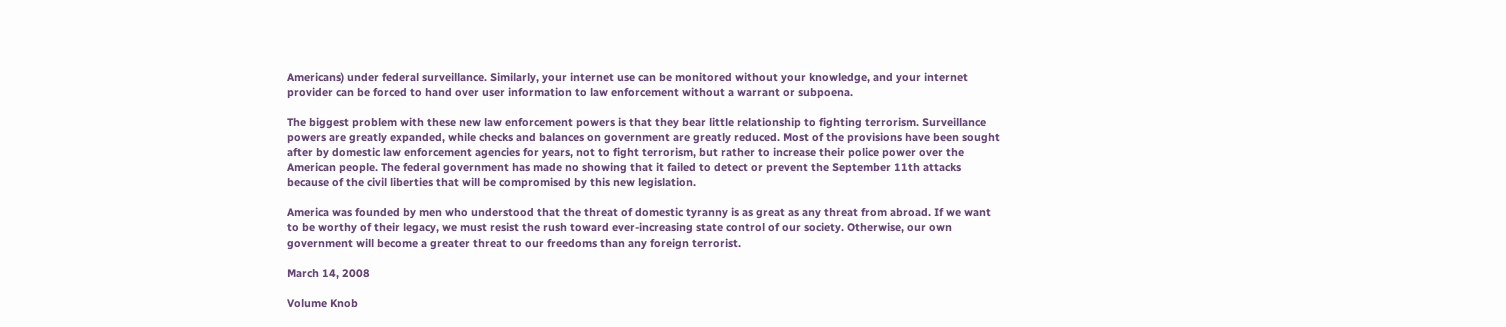Americans) under federal surveillance. Similarly, your internet use can be monitored without your knowledge, and your internet provider can be forced to hand over user information to law enforcement without a warrant or subpoena.

The biggest problem with these new law enforcement powers is that they bear little relationship to fighting terrorism. Surveillance powers are greatly expanded, while checks and balances on government are greatly reduced. Most of the provisions have been sought after by domestic law enforcement agencies for years, not to fight terrorism, but rather to increase their police power over the American people. The federal government has made no showing that it failed to detect or prevent the September 11th attacks because of the civil liberties that will be compromised by this new legislation.

America was founded by men who understood that the threat of domestic tyranny is as great as any threat from abroad. If we want to be worthy of their legacy, we must resist the rush toward ever-increasing state control of our society. Otherwise, our own government will become a greater threat to our freedoms than any foreign terrorist.

March 14, 2008

Volume Knob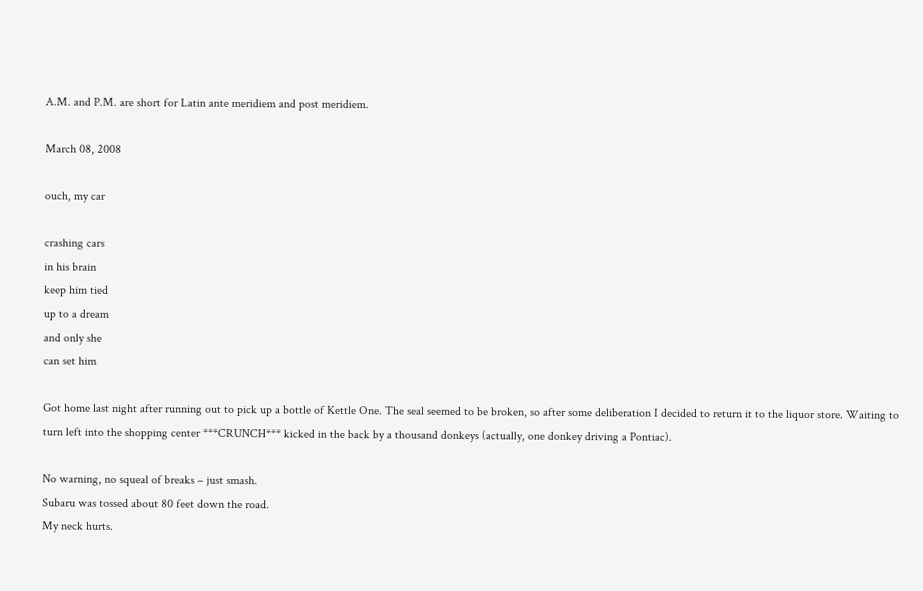A.M. and P.M. are short for Latin ante meridiem and post meridiem.

March 08, 2008

ouch, my car

crashing cars
in his brain
keep him tied
up to a dream
and only she
can set him

Got home last night after running out to pick up a bottle of Kettle One. The seal seemed to be broken, so after some deliberation I decided to return it to the liquor store. Waiting to turn left into the shopping center ***CRUNCH*** kicked in the back by a thousand donkeys (actually, one donkey driving a Pontiac).

No warning, no squeal of breaks – just smash.
Subaru was tossed about 80 feet down the road.
My neck hurts.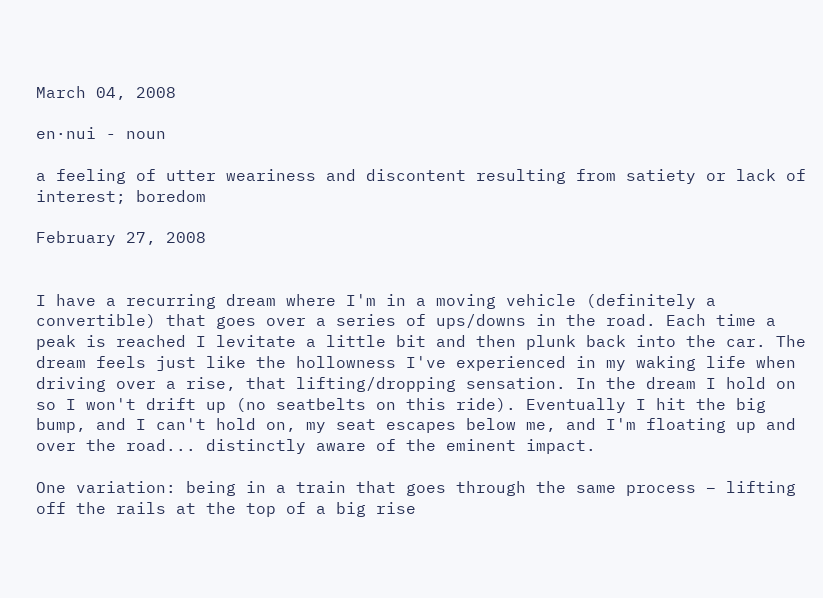March 04, 2008

en·nui - noun

a feeling of utter weariness and discontent resulting from satiety or lack of interest; boredom

February 27, 2008


I have a recurring dream where I'm in a moving vehicle (definitely a convertible) that goes over a series of ups/downs in the road. Each time a peak is reached I levitate a little bit and then plunk back into the car. The dream feels just like the hollowness I've experienced in my waking life when driving over a rise, that lifting/dropping sensation. In the dream I hold on so I won't drift up (no seatbelts on this ride). Eventually I hit the big bump, and I can't hold on, my seat escapes below me, and I'm floating up and over the road... distinctly aware of the eminent impact.

One variation: being in a train that goes through the same process – lifting off the rails at the top of a big rise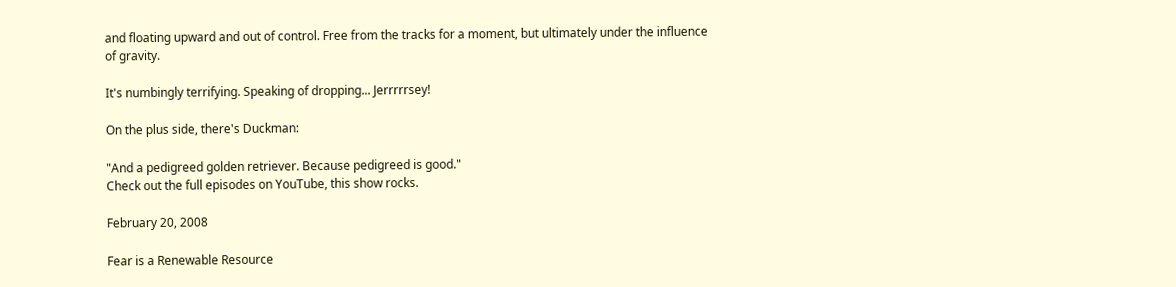and floating upward and out of control. Free from the tracks for a moment, but ultimately under the influence of gravity.

It's numbingly terrifying. Speaking of dropping... Jerrrrrsey!

On the plus side, there's Duckman:

"And a pedigreed golden retriever. Because pedigreed is good."
Check out the full episodes on YouTube, this show rocks.

February 20, 2008

Fear is a Renewable Resource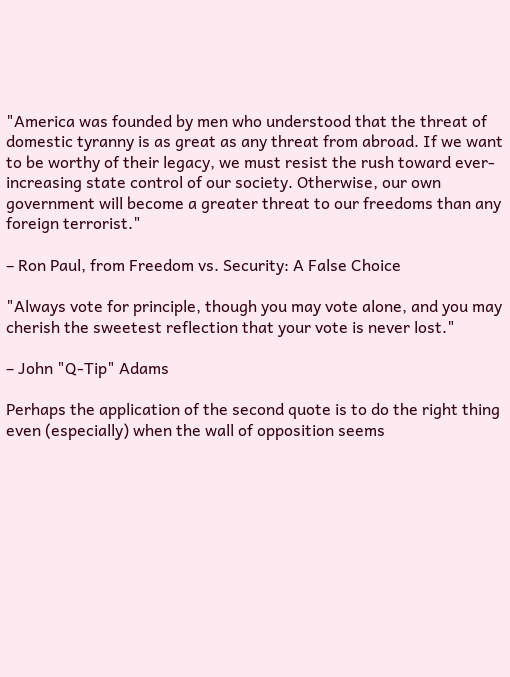"America was founded by men who understood that the threat of domestic tyranny is as great as any threat from abroad. If we want to be worthy of their legacy, we must resist the rush toward ever-increasing state control of our society. Otherwise, our own government will become a greater threat to our freedoms than any foreign terrorist."

– Ron Paul, from Freedom vs. Security: A False Choice

"Always vote for principle, though you may vote alone, and you may cherish the sweetest reflection that your vote is never lost."

– John "Q-Tip" Adams

Perhaps the application of the second quote is to do the right thing even (especially) when the wall of opposition seems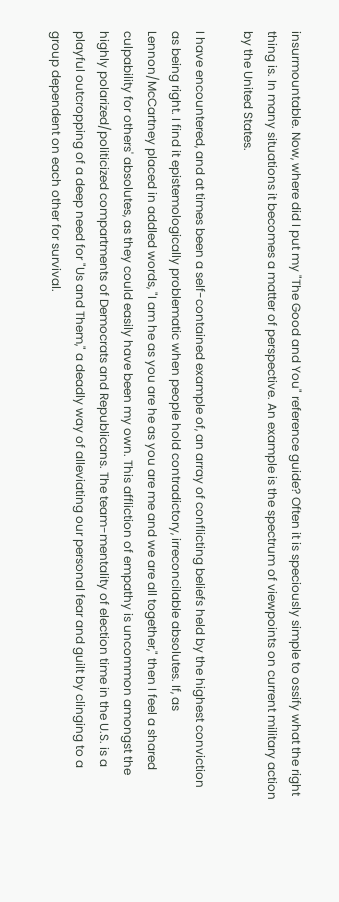insurmountable. Now, where did I put my "The Good and You" reference guide? Often it is speciously simple to ossify what the right thing is. In many situations it becomes a matter of perspective. An example is the spectrum of viewpoints on current military action by the United States.

I have encountered, and at times been a self-contained example of, an array of conflicting beliefs held by the highest conviction as being right. I find it epistemologically problematic when people hold contradictory, irreconcilable absolutes. If, as Lennon/McCartney placed in addled words, "I am he as you are he as you are me and we are all together," then I feel a shared culpability for others' absolutes, as they could easily have been my own. This affliction of empathy is uncommon amongst the highly polarized/politicized compartments of Democrats and Republicans. The team-mentality of election time in the U.S. is a playful outcropping of a deep need for "Us and Them," a deadly way of alleviating our personal fear and guilt by clinging to a group dependent on each other for survival.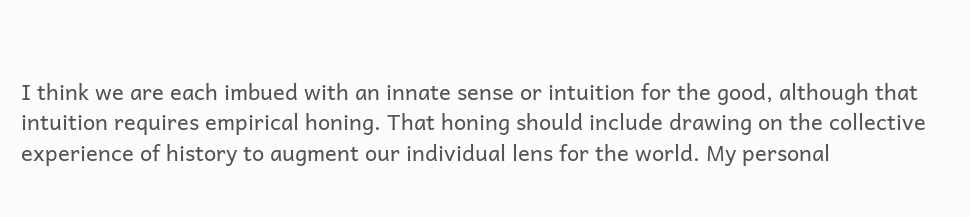I think we are each imbued with an innate sense or intuition for the good, although that intuition requires empirical honing. That honing should include drawing on the collective experience of history to augment our individual lens for the world. My personal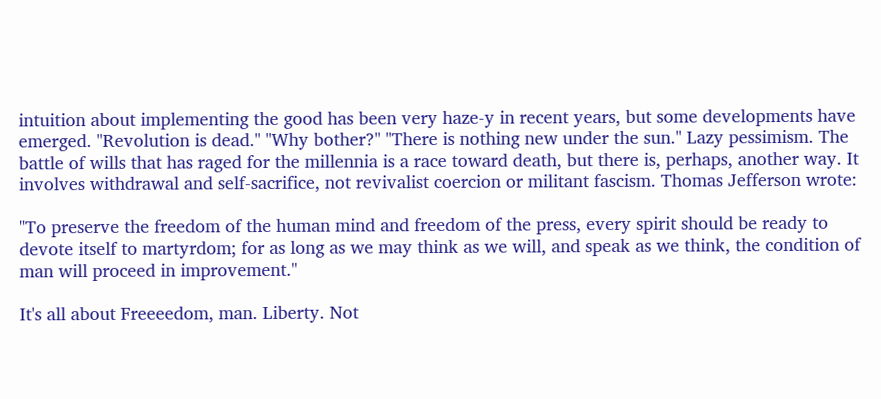intuition about implementing the good has been very haze-y in recent years, but some developments have emerged. "Revolution is dead." "Why bother?" "There is nothing new under the sun." Lazy pessimism. The battle of wills that has raged for the millennia is a race toward death, but there is, perhaps, another way. It involves withdrawal and self-sacrifice, not revivalist coercion or militant fascism. Thomas Jefferson wrote:

"To preserve the freedom of the human mind and freedom of the press, every spirit should be ready to devote itself to martyrdom; for as long as we may think as we will, and speak as we think, the condition of man will proceed in improvement."

It's all about Freeeedom, man. Liberty. Not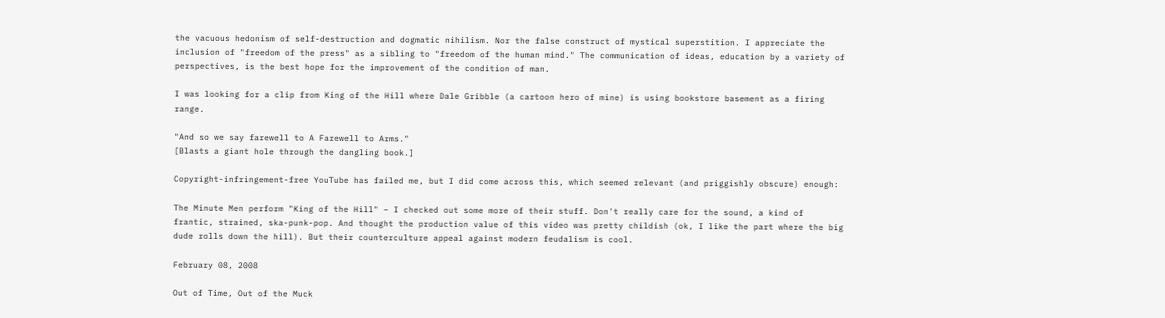the vacuous hedonism of self-destruction and dogmatic nihilism. Nor the false construct of mystical superstition. I appreciate the inclusion of "freedom of the press" as a sibling to "freedom of the human mind." The communication of ideas, education by a variety of perspectives, is the best hope for the improvement of the condition of man.

I was looking for a clip from King of the Hill where Dale Gribble (a cartoon hero of mine) is using bookstore basement as a firing range.

"And so we say farewell to A Farewell to Arms."
[Blasts a giant hole through the dangling book.]

Copyright-infringement-free YouTube has failed me, but I did come across this, which seemed relevant (and priggishly obscure) enough:

The Minute Men perform "King of the Hill" – I checked out some more of their stuff. Don't really care for the sound, a kind of frantic, strained, ska-punk-pop. And thought the production value of this video was pretty childish (ok, I like the part where the big dude rolls down the hill). But their counterculture appeal against modern feudalism is cool.

February 08, 2008

Out of Time, Out of the Muck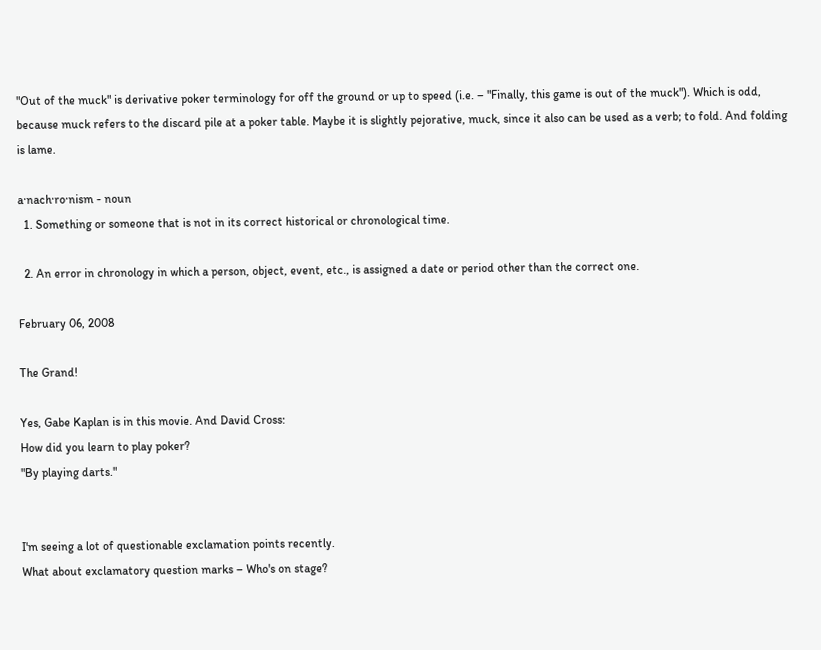"Out of the muck" is derivative poker terminology for off the ground or up to speed (i.e. – "Finally, this game is out of the muck"). Which is odd, because muck refers to the discard pile at a poker table. Maybe it is slightly pejorative, muck, since it also can be used as a verb; to fold. And folding is lame.

a·nach·ro·nism - noun
  1. Something or someone that is not in its correct historical or chronological time.

  2. An error in chronology in which a person, object, event, etc., is assigned a date or period other than the correct one.

February 06, 2008

The Grand!

Yes, Gabe Kaplan is in this movie. And David Cross:
How did you learn to play poker?
"By playing darts."


I'm seeing a lot of questionable exclamation points recently.
What about exclamatory question marks – Who's on stage?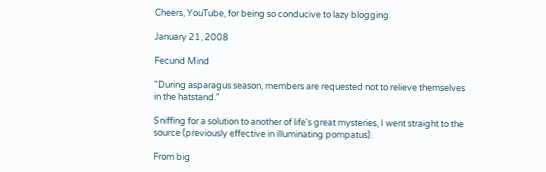Cheers, YouTube, for being so conducive to lazy blogging.

January 21, 2008

Fecund Mind

"During asparagus season, members are requested not to relieve themselves in the hatstand."

Sniffing for a solution to another of life's great mysteries, I went straight to the source (previously effective in illuminating pompatus).

From big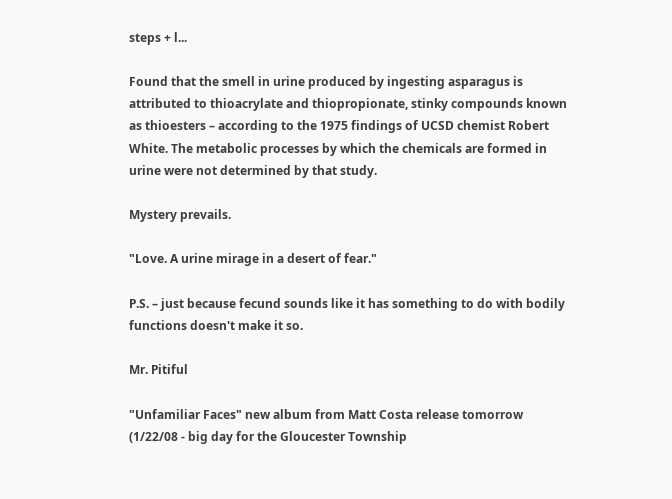steps + l...

Found that the smell in urine produced by ingesting asparagus is attributed to thioacrylate and thiopropionate, stinky compounds known as thioesters – according to the 1975 findings of UCSD chemist Robert White. The metabolic processes by which the chemicals are formed in urine were not determined by that study.

Mystery prevails.

"Love. A urine mirage in a desert of fear."

P.S. – just because fecund sounds like it has something to do with bodily functions doesn't make it so.

Mr. Pitiful

"Unfamiliar Faces" new album from Matt Costa release tomorrow (1/22/08 - big day for the Gloucester Township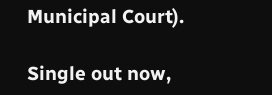Municipal Court).

Single out now,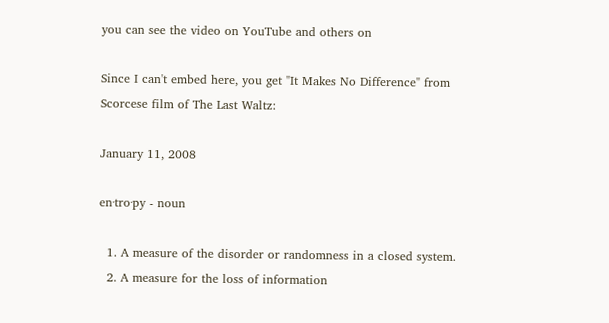you can see the video on YouTube and others on

Since I can't embed here, you get "It Makes No Difference" from Scorcese film of The Last Waltz:

January 11, 2008

en·tro·py - noun

  1. A measure of the disorder or randomness in a closed system.
  2. A measure for the loss of information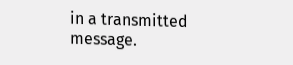in a transmitted message.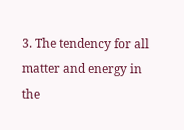3. The tendency for all matter and energy in the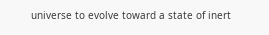universe to evolve toward a state of inert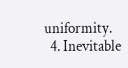uniformity.
  4. Inevitable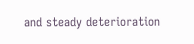and steady deterioration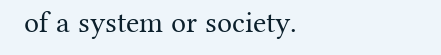of a system or society.